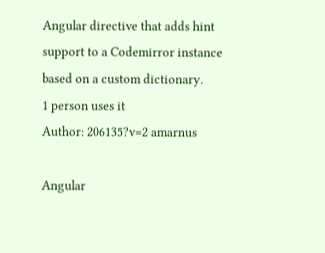Angular directive that adds hint support to a Codemirror instance based on a custom dictionary.
1 person uses it
Author: 206135?v=2 amarnus

Angular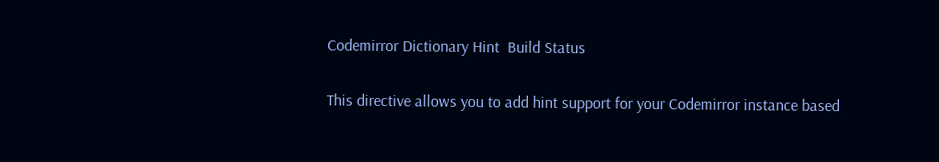Codemirror Dictionary Hint  Build Status

This directive allows you to add hint support for your Codemirror instance based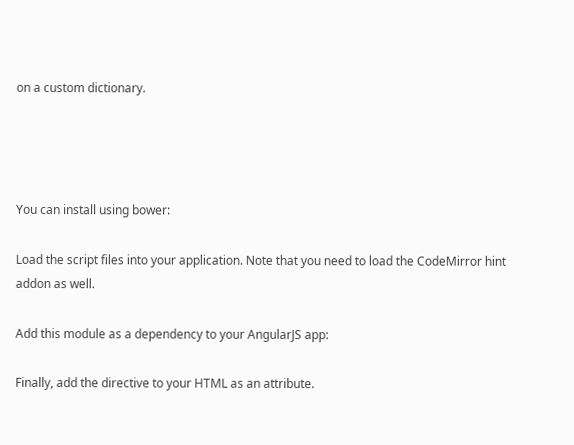on a custom dictionary.




You can install using bower:

Load the script files into your application. Note that you need to load the CodeMirror hint addon as well.

Add this module as a dependency to your AngularJS app:

Finally, add the directive to your HTML as an attribute.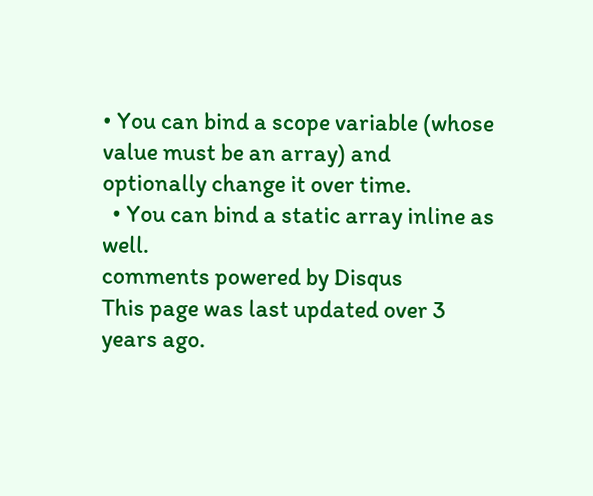• You can bind a scope variable (whose value must be an array) and optionally change it over time.
  • You can bind a static array inline as well.
comments powered by Disqus
This page was last updated over 3 years ago.